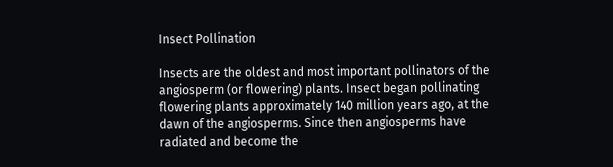Insect Pollination

Insects are the oldest and most important pollinators of the angiosperm (or flowering) plants. Insect began pollinating flowering plants approximately 140 million years ago, at the dawn of the angiosperms. Since then angiosperms have radiated and become the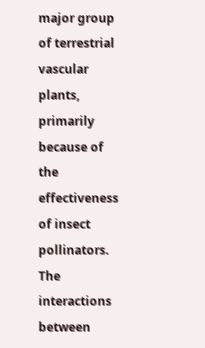major group of terrestrial vascular plants, primarily because of the effectiveness of insect pollinators. The interactions between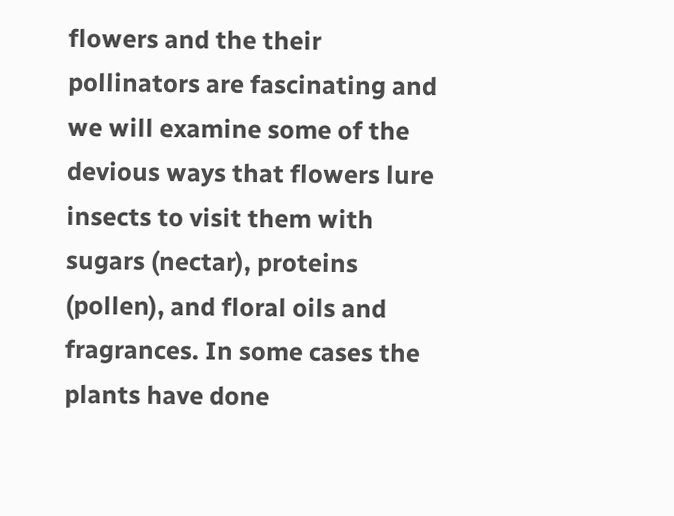flowers and the their pollinators are fascinating and we will examine some of the devious ways that flowers lure insects to visit them with sugars (nectar), proteins (pollen), and floral oils and fragrances. In some cases the plants have done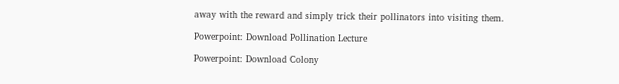away with the reward and simply trick their pollinators into visiting them.

Powerpoint: Download Pollination Lecture

Powerpoint: Download Colony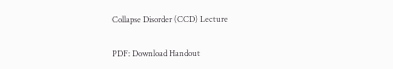Collapse Disorder (CCD) Lecture

PDF: Download Handout